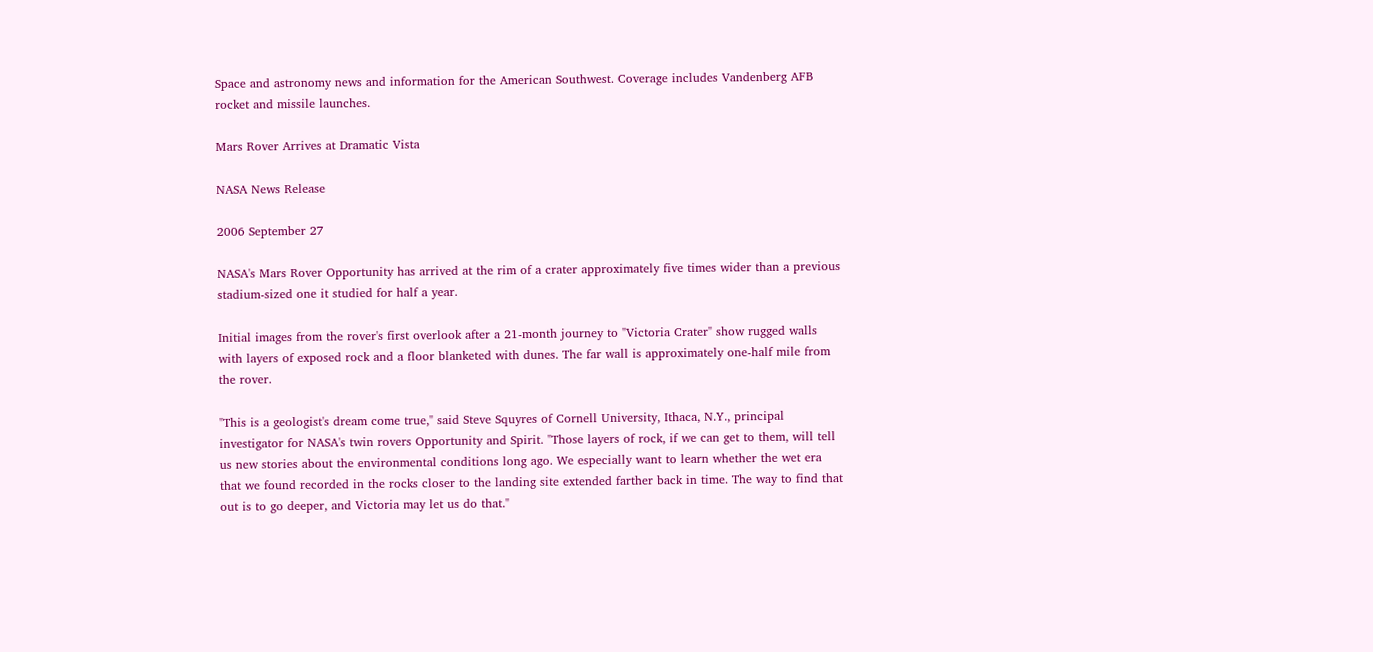Space and astronomy news and information for the American Southwest. Coverage includes Vandenberg AFB rocket and missile launches.

Mars Rover Arrives at Dramatic Vista

NASA News Release

2006 September 27

NASA's Mars Rover Opportunity has arrived at the rim of a crater approximately five times wider than a previous stadium-sized one it studied for half a year.

Initial images from the rover's first overlook after a 21-month journey to "Victoria Crater" show rugged walls with layers of exposed rock and a floor blanketed with dunes. The far wall is approximately one-half mile from the rover.

"This is a geologist's dream come true," said Steve Squyres of Cornell University, Ithaca, N.Y., principal investigator for NASA's twin rovers Opportunity and Spirit. "Those layers of rock, if we can get to them, will tell us new stories about the environmental conditions long ago. We especially want to learn whether the wet era that we found recorded in the rocks closer to the landing site extended farther back in time. The way to find that out is to go deeper, and Victoria may let us do that."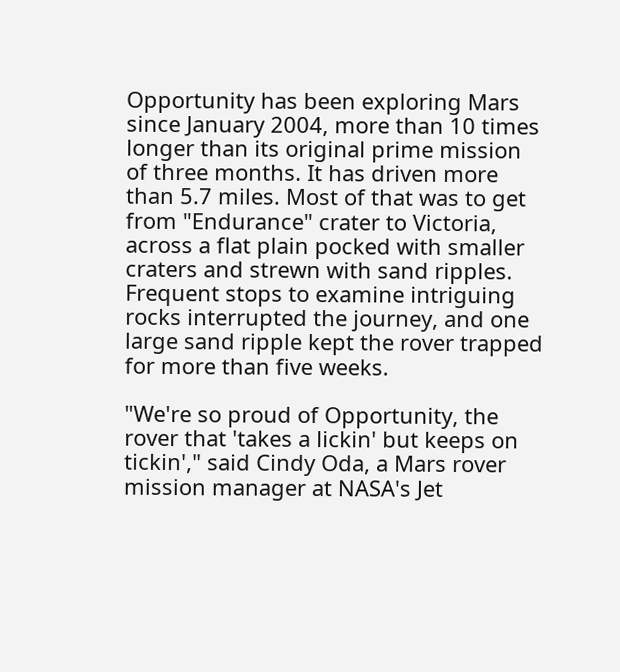Opportunity has been exploring Mars since January 2004, more than 10 times longer than its original prime mission of three months. It has driven more than 5.7 miles. Most of that was to get from "Endurance" crater to Victoria, across a flat plain pocked with smaller craters and strewn with sand ripples. Frequent stops to examine intriguing rocks interrupted the journey, and one large sand ripple kept the rover trapped for more than five weeks.

"We're so proud of Opportunity, the rover that 'takes a lickin' but keeps on tickin'," said Cindy Oda, a Mars rover mission manager at NASA's Jet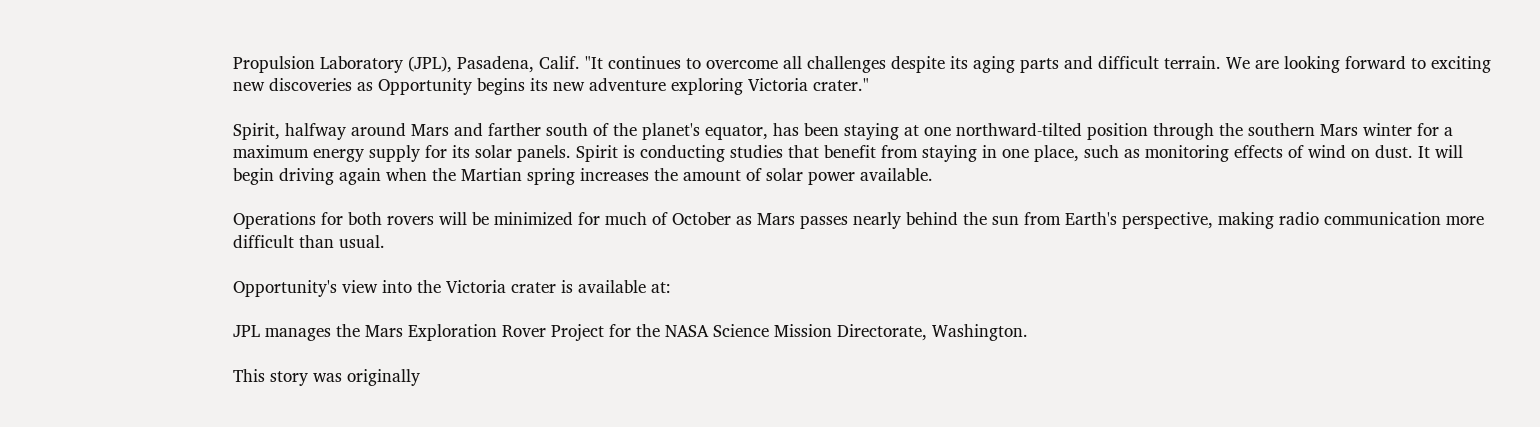Propulsion Laboratory (JPL), Pasadena, Calif. "It continues to overcome all challenges despite its aging parts and difficult terrain. We are looking forward to exciting new discoveries as Opportunity begins its new adventure exploring Victoria crater."

Spirit, halfway around Mars and farther south of the planet's equator, has been staying at one northward-tilted position through the southern Mars winter for a maximum energy supply for its solar panels. Spirit is conducting studies that benefit from staying in one place, such as monitoring effects of wind on dust. It will begin driving again when the Martian spring increases the amount of solar power available.

Operations for both rovers will be minimized for much of October as Mars passes nearly behind the sun from Earth's perspective, making radio communication more difficult than usual.

Opportunity's view into the Victoria crater is available at:

JPL manages the Mars Exploration Rover Project for the NASA Science Mission Directorate, Washington.

This story was originally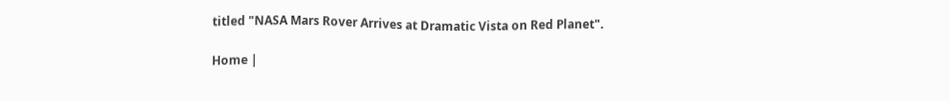titled "NASA Mars Rover Arrives at Dramatic Vista on Red Planet".

Home |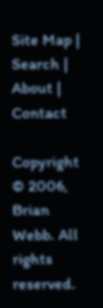Site Map | Search | About | Contact

Copyright © 2006, Brian Webb. All rights reserved.